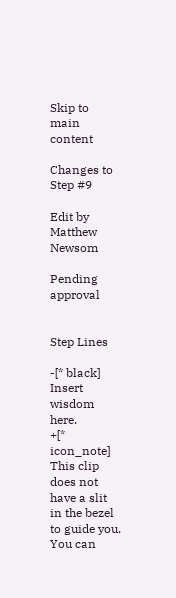Skip to main content

Changes to Step #9

Edit by Matthew Newsom

Pending approval


Step Lines

-[* black] Insert wisdom here.
+[* icon_note] This clip does not have a slit in the bezel to guide you. You can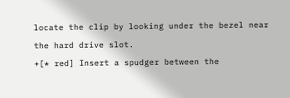locate the clip by looking under the bezel near the hard drive slot.
+[* red] Insert a spudger between the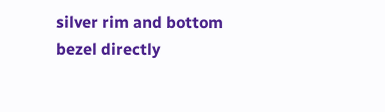silver rim and bottom bezel directly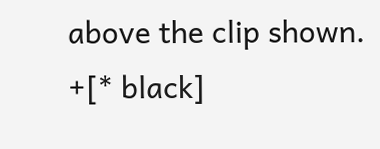above the clip shown.
+[* black]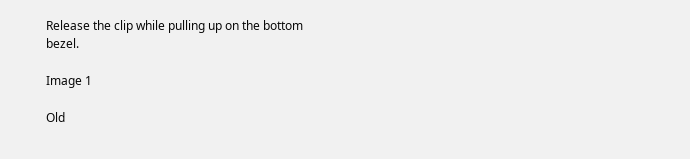Release the clip while pulling up on the bottom bezel.

Image 1

Old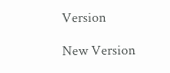Version

New Version